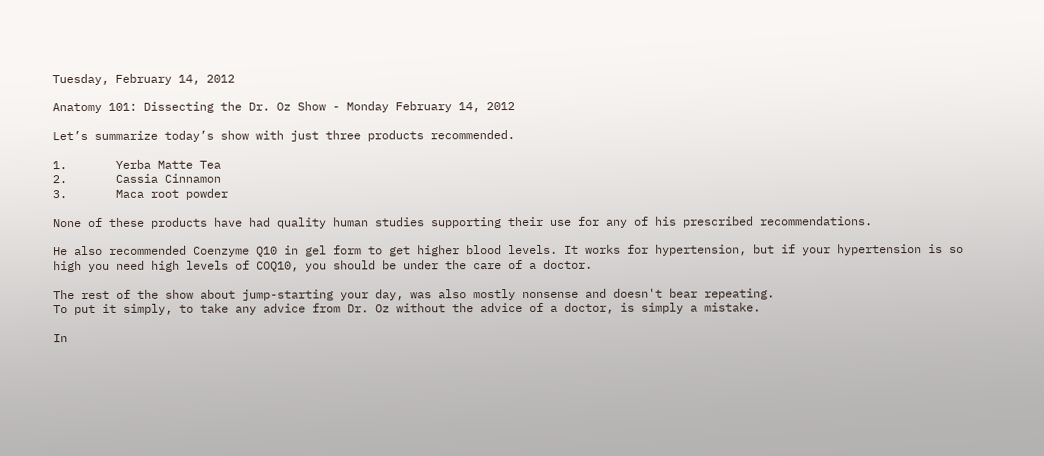Tuesday, February 14, 2012

Anatomy 101: Dissecting the Dr. Oz Show - Monday February 14, 2012

Let’s summarize today’s show with just three products recommended.

1.       Yerba Matte Tea
2.       Cassia Cinnamon
3.       Maca root powder

None of these products have had quality human studies supporting their use for any of his prescribed recommendations.

He also recommended Coenzyme Q10 in gel form to get higher blood levels. It works for hypertension, but if your hypertension is so high you need high levels of COQ10, you should be under the care of a doctor.

The rest of the show about jump-starting your day, was also mostly nonsense and doesn't bear repeating.
To put it simply, to take any advice from Dr. Oz without the advice of a doctor, is simply a mistake.

In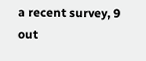a recent survey, 9 out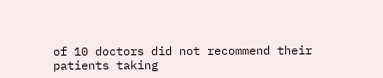of 10 doctors did not recommend their patients taking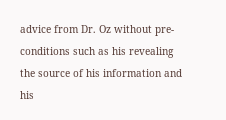advice from Dr. Oz without pre-conditions such as his revealing the source of his information and his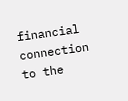financial connection to the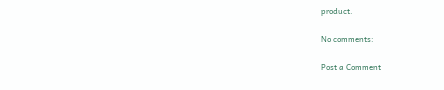product.

No comments:

Post a Comment